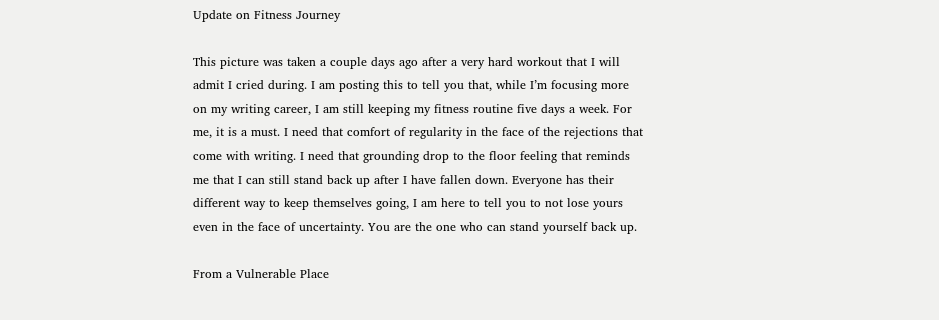Update on Fitness Journey

This picture was taken a couple days ago after a very hard workout that I will admit I cried during. I am posting this to tell you that, while I’m focusing more on my writing career, I am still keeping my fitness routine five days a week. For me, it is a must. I need that comfort of regularity in the face of the rejections that come with writing. I need that grounding drop to the floor feeling that reminds me that I can still stand back up after I have fallen down. Everyone has their different way to keep themselves going, I am here to tell you to not lose yours even in the face of uncertainty. You are the one who can stand yourself back up.

From a Vulnerable Place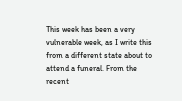This week has been a very vulnerable week, as I write this from a different state about to attend a funeral. From the recent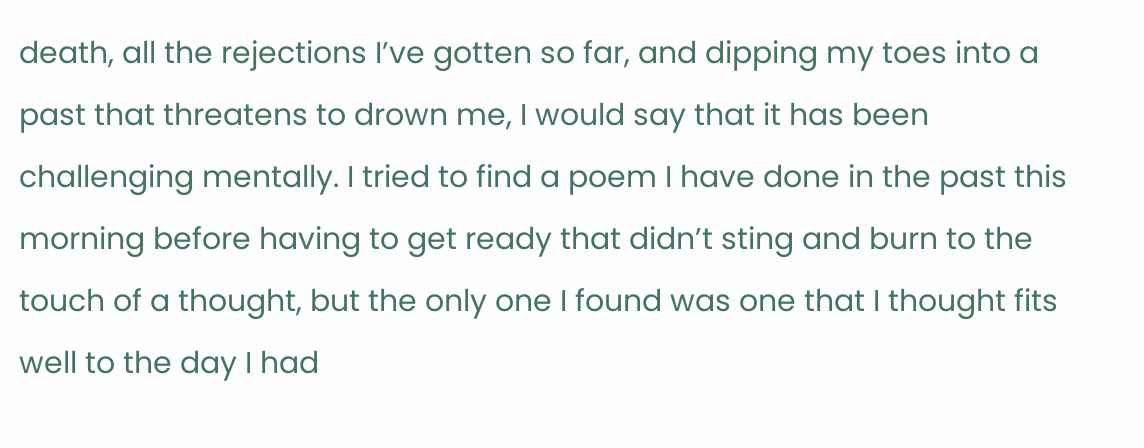death, all the rejections I’ve gotten so far, and dipping my toes into a past that threatens to drown me, I would say that it has been challenging mentally. I tried to find a poem I have done in the past this morning before having to get ready that didn’t sting and burn to the touch of a thought, but the only one I found was one that I thought fits well to the day I had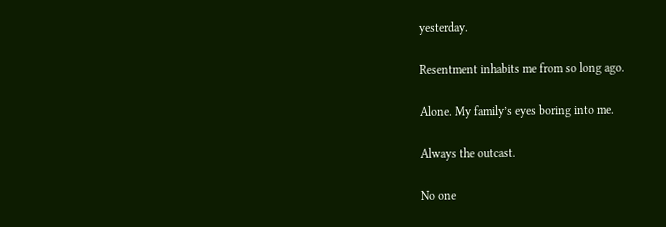yesterday.

Resentment inhabits me from so long ago.

Alone. My family’s eyes boring into me.

Always the outcast.

No one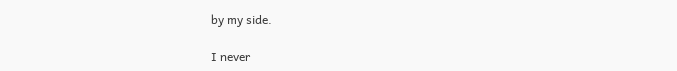by my side.

I never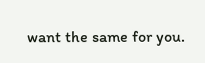want the same for you.